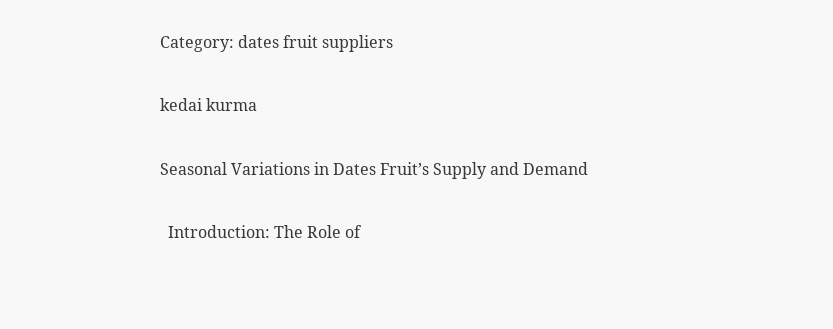Category: dates fruit suppliers

kedai kurma

Seasonal Variations in Dates Fruit’s Supply and Demand

  Introduction: The Role of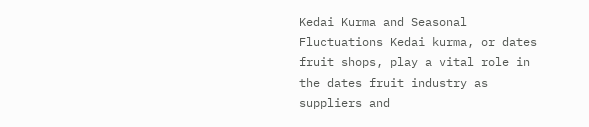Kedai Kurma and Seasonal Fluctuations Kedai kurma, or dates fruit shops, play a vital role in the dates fruit industry as suppliers and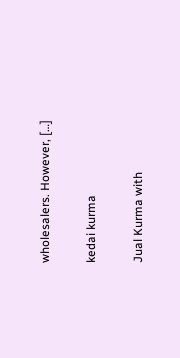wholesalers. However, […]

kedai kurma

Jual Kurma with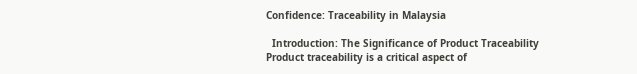Confidence: Traceability in Malaysia

  Introduction: The Significance of Product Traceability Product traceability is a critical aspect of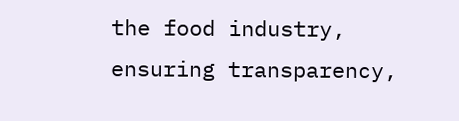the food industry, ensuring transparency,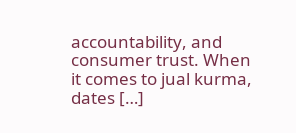accountability, and consumer trust. When it comes to jual kurma, dates […]